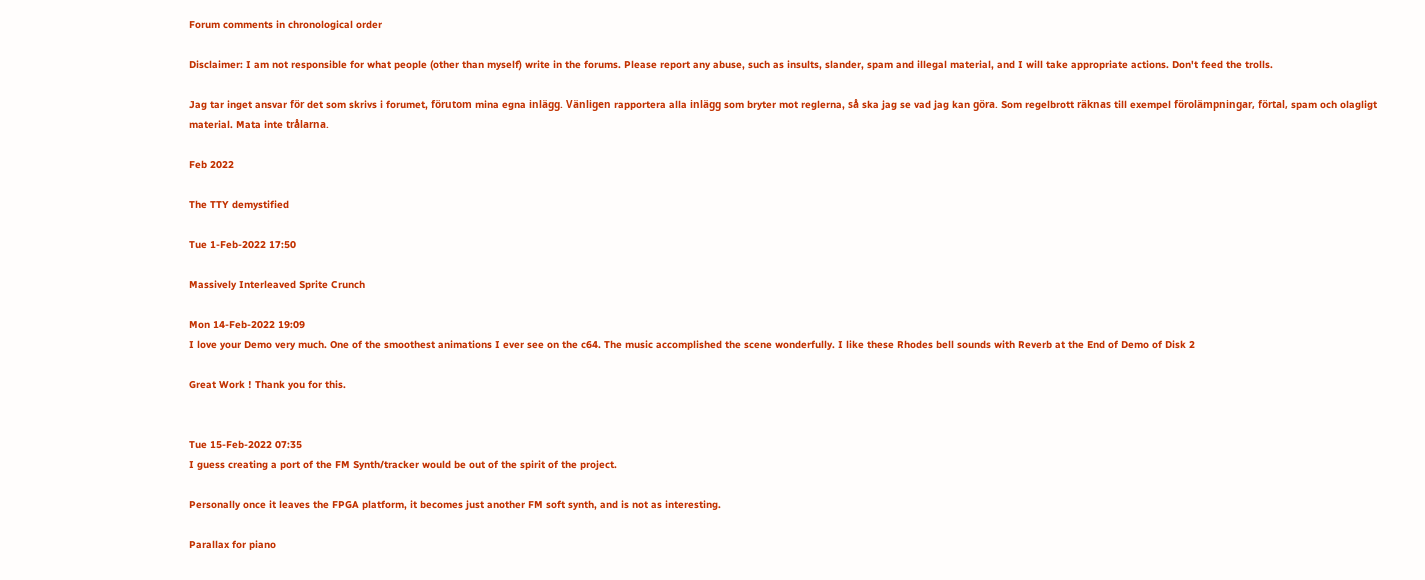Forum comments in chronological order

Disclaimer: I am not responsible for what people (other than myself) write in the forums. Please report any abuse, such as insults, slander, spam and illegal material, and I will take appropriate actions. Don't feed the trolls.

Jag tar inget ansvar för det som skrivs i forumet, förutom mina egna inlägg. Vänligen rapportera alla inlägg som bryter mot reglerna, så ska jag se vad jag kan göra. Som regelbrott räknas till exempel förolämpningar, förtal, spam och olagligt material. Mata inte trålarna.

Feb 2022

The TTY demystified

Tue 1-Feb-2022 17:50

Massively Interleaved Sprite Crunch

Mon 14-Feb-2022 19:09
I love your Demo very much. One of the smoothest animations I ever see on the c64. The music accomplished the scene wonderfully. I like these Rhodes bell sounds with Reverb at the End of Demo of Disk 2

Great Work ! Thank you for this.


Tue 15-Feb-2022 07:35
I guess creating a port of the FM Synth/tracker would be out of the spirit of the project.

Personally once it leaves the FPGA platform, it becomes just another FM soft synth, and is not as interesting.

Parallax for piano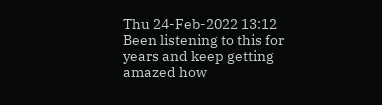Thu 24-Feb-2022 13:12
Been listening to this for years and keep getting amazed how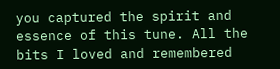you captured the spirit and essence of this tune. All the bits I loved and remembered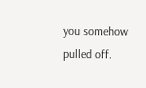you somehow pulled off.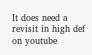It does need a revisit in high def on youtube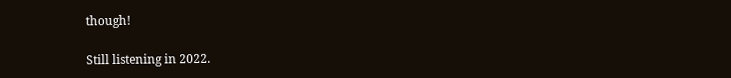though!

Still listening in 2022.